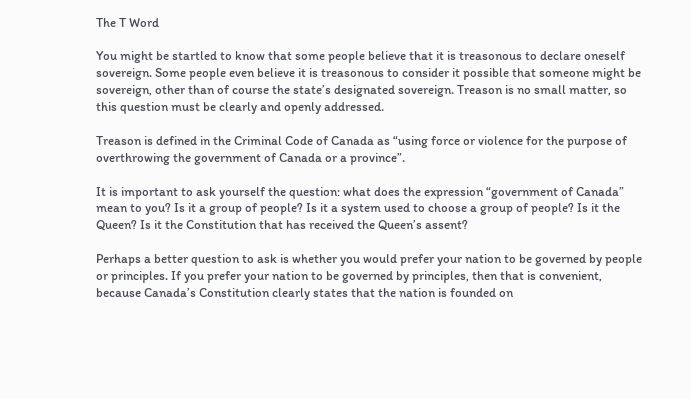The T Word

You might be startled to know that some people believe that it is treasonous to declare oneself sovereign. Some people even believe it is treasonous to consider it possible that someone might be sovereign, other than of course the state’s designated sovereign. Treason is no small matter, so this question must be clearly and openly addressed.

Treason is defined in the Criminal Code of Canada as “using force or violence for the purpose of overthrowing the government of Canada or a province”.

It is important to ask yourself the question: what does the expression “government of Canada” mean to you? Is it a group of people? Is it a system used to choose a group of people? Is it the Queen? Is it the Constitution that has received the Queen’s assent?

Perhaps a better question to ask is whether you would prefer your nation to be governed by people or principles. If you prefer your nation to be governed by principles, then that is convenient, because Canada’s Constitution clearly states that the nation is founded on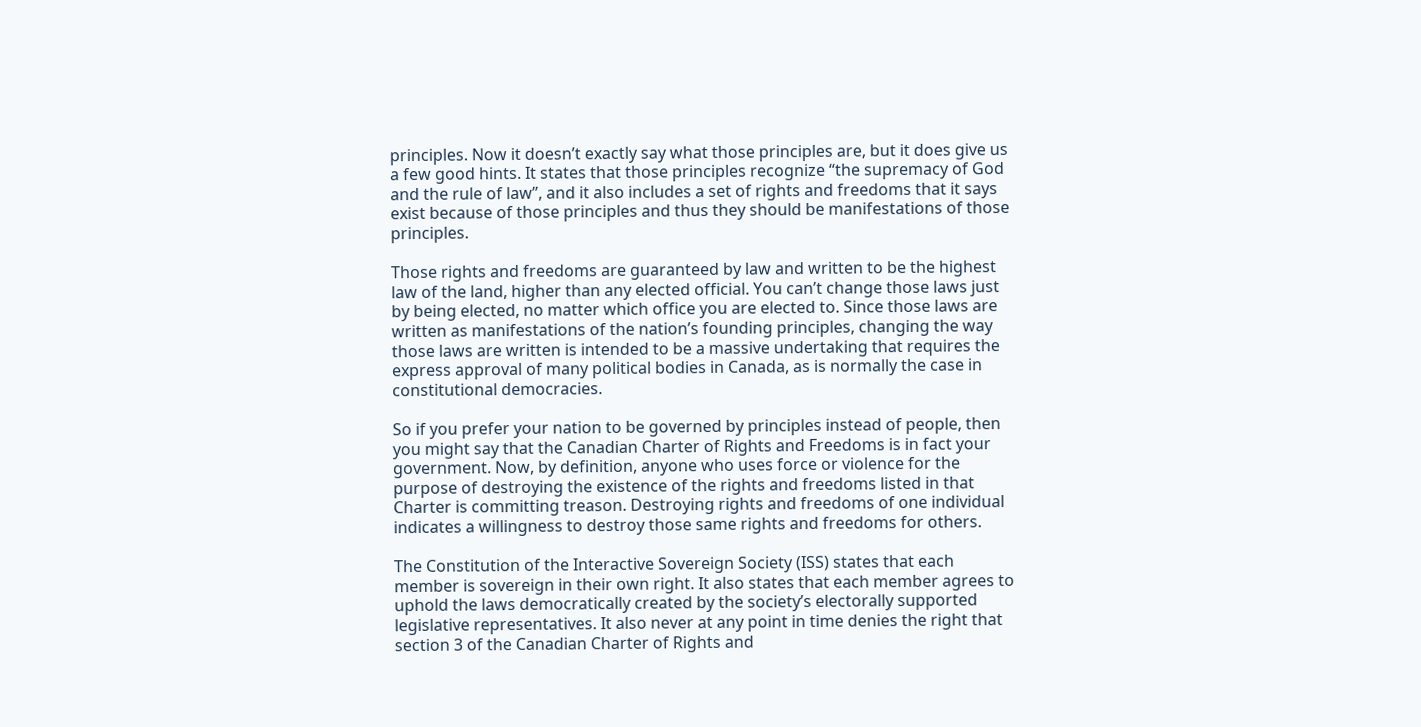principles. Now it doesn’t exactly say what those principles are, but it does give us a few good hints. It states that those principles recognize “the supremacy of God and the rule of law”, and it also includes a set of rights and freedoms that it says exist because of those principles and thus they should be manifestations of those principles.

Those rights and freedoms are guaranteed by law and written to be the highest law of the land, higher than any elected official. You can’t change those laws just by being elected, no matter which office you are elected to. Since those laws are written as manifestations of the nation’s founding principles, changing the way those laws are written is intended to be a massive undertaking that requires the express approval of many political bodies in Canada, as is normally the case in constitutional democracies.

So if you prefer your nation to be governed by principles instead of people, then you might say that the Canadian Charter of Rights and Freedoms is in fact your government. Now, by definition, anyone who uses force or violence for the purpose of destroying the existence of the rights and freedoms listed in that Charter is committing treason. Destroying rights and freedoms of one individual indicates a willingness to destroy those same rights and freedoms for others.

The Constitution of the Interactive Sovereign Society (ISS) states that each member is sovereign in their own right. It also states that each member agrees to uphold the laws democratically created by the society’s electorally supported legislative representatives. It also never at any point in time denies the right that section 3 of the Canadian Charter of Rights and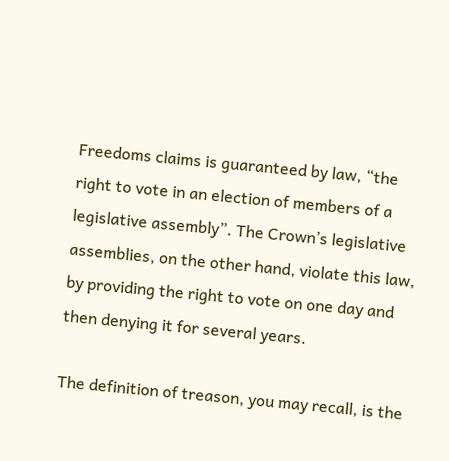Freedoms claims is guaranteed by law, “the right to vote in an election of members of a legislative assembly”. The Crown’s legislative assemblies, on the other hand, violate this law, by providing the right to vote on one day and then denying it for several years.

The definition of treason, you may recall, is the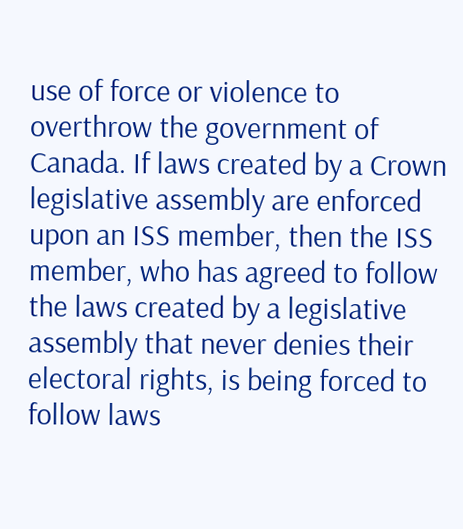use of force or violence to overthrow the government of Canada. If laws created by a Crown legislative assembly are enforced upon an ISS member, then the ISS member, who has agreed to follow the laws created by a legislative assembly that never denies their electoral rights, is being forced to follow laws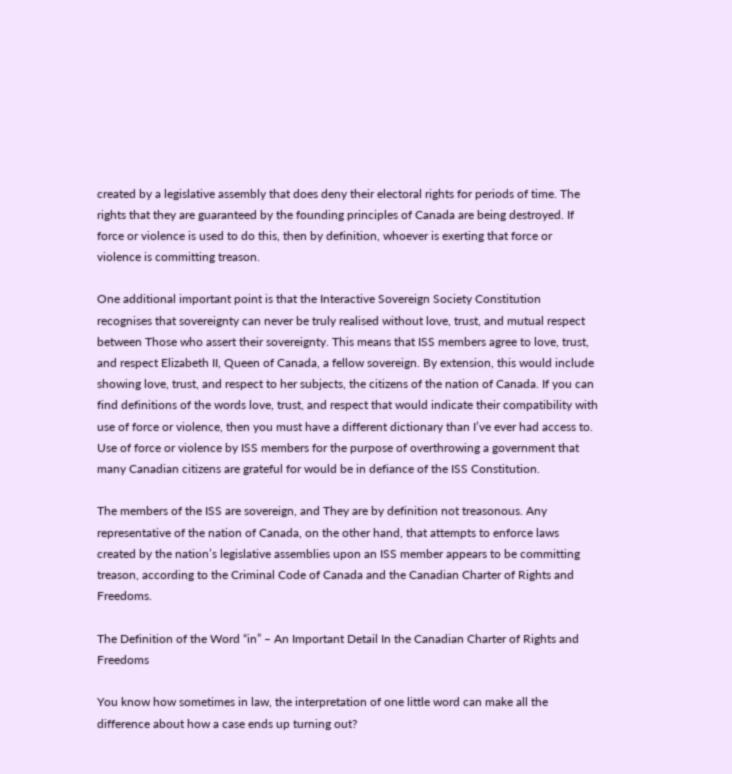created by a legislative assembly that does deny their electoral rights for periods of time. The rights that they are guaranteed by the founding principles of Canada are being destroyed. If force or violence is used to do this, then by definition, whoever is exerting that force or violence is committing treason.

One additional important point is that the Interactive Sovereign Society Constitution recognises that sovereignty can never be truly realised without love, trust, and mutual respect between Those who assert their sovereignty. This means that ISS members agree to love, trust, and respect Elizabeth II, Queen of Canada, a fellow sovereign. By extension, this would include showing love, trust, and respect to her subjects, the citizens of the nation of Canada. If you can find definitions of the words love, trust, and respect that would indicate their compatibility with use of force or violence, then you must have a different dictionary than I’ve ever had access to. Use of force or violence by ISS members for the purpose of overthrowing a government that many Canadian citizens are grateful for would be in defiance of the ISS Constitution.

The members of the ISS are sovereign, and They are by definition not treasonous. Any representative of the nation of Canada, on the other hand, that attempts to enforce laws created by the nation’s legislative assemblies upon an ISS member appears to be committing treason, according to the Criminal Code of Canada and the Canadian Charter of Rights and Freedoms.

The Definition of the Word “in” – An Important Detail In the Canadian Charter of Rights and Freedoms

You know how sometimes in law, the interpretation of one little word can make all the difference about how a case ends up turning out?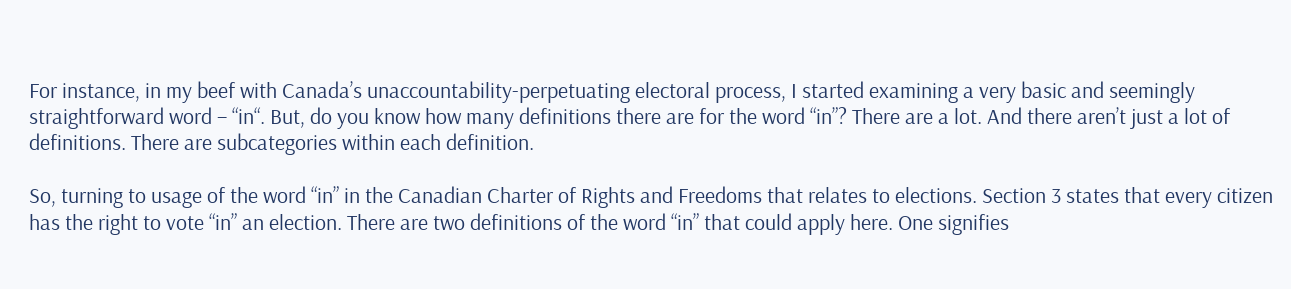For instance, in my beef with Canada’s unaccountability-perpetuating electoral process, I started examining a very basic and seemingly straightforward word – “in“. But, do you know how many definitions there are for the word “in”? There are a lot. And there aren’t just a lot of definitions. There are subcategories within each definition.

So, turning to usage of the word “in” in the Canadian Charter of Rights and Freedoms that relates to elections. Section 3 states that every citizen has the right to vote “in” an election. There are two definitions of the word “in” that could apply here. One signifies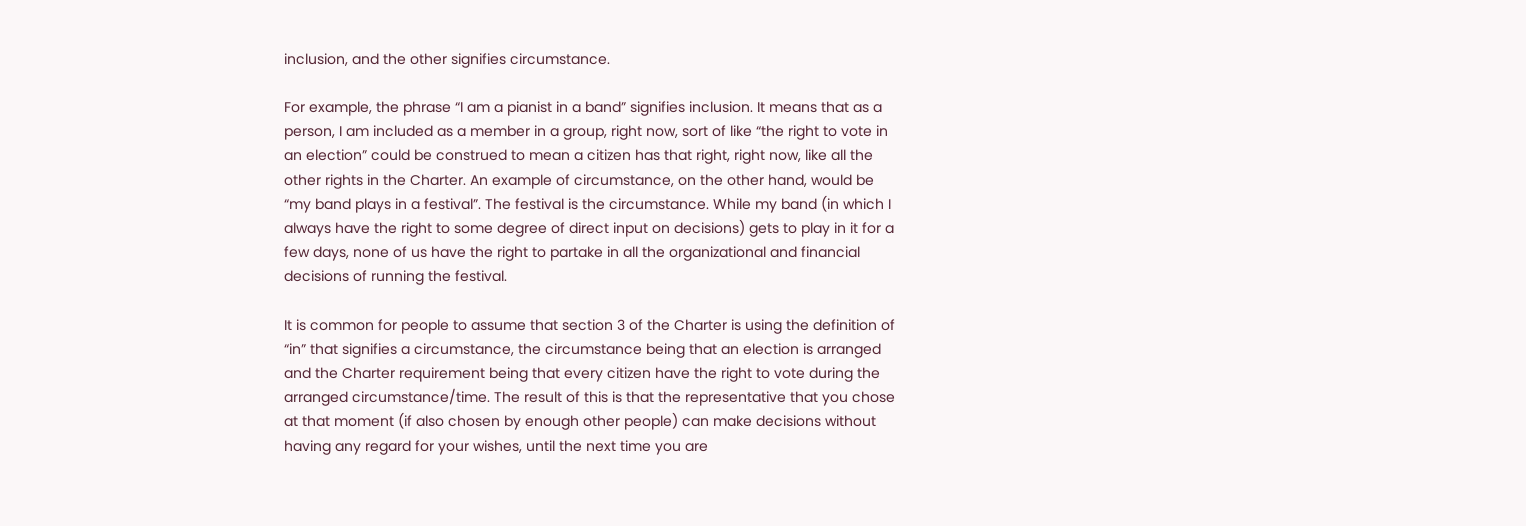inclusion, and the other signifies circumstance.

For example, the phrase “I am a pianist in a band” signifies inclusion. It means that as a person, I am included as a member in a group, right now, sort of like “the right to vote in an election” could be construed to mean a citizen has that right, right now, like all the other rights in the Charter. An example of circumstance, on the other hand, would be “my band plays in a festival”. The festival is the circumstance. While my band (in which I always have the right to some degree of direct input on decisions) gets to play in it for a few days, none of us have the right to partake in all the organizational and financial decisions of running the festival.

It is common for people to assume that section 3 of the Charter is using the definition of “in” that signifies a circumstance, the circumstance being that an election is arranged and the Charter requirement being that every citizen have the right to vote during the arranged circumstance/time. The result of this is that the representative that you chose at that moment (if also chosen by enough other people) can make decisions without having any regard for your wishes, until the next time you are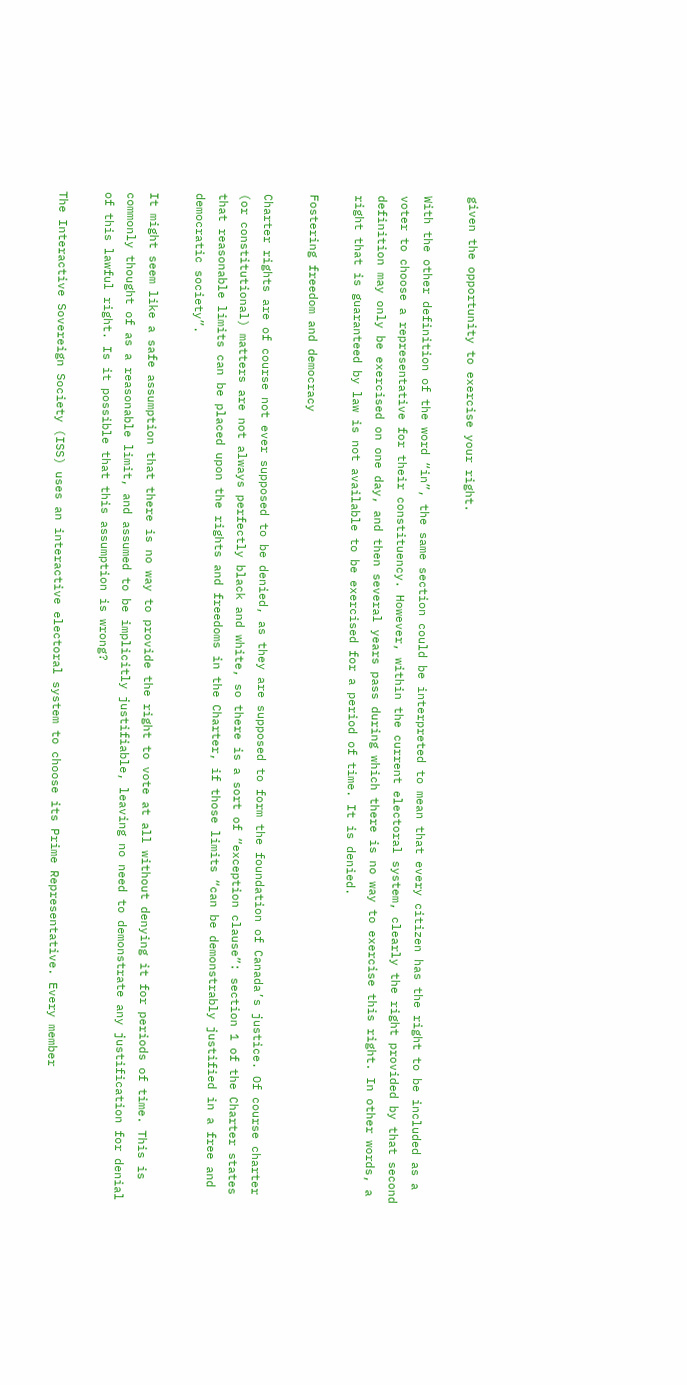given the opportunity to exercise your right.

With the other definition of the word “in”, the same section could be interpreted to mean that every citizen has the right to be included as a voter to choose a representative for their constituency. However, within the current electoral system, clearly the right provided by that second definition may only be exercised on one day, and then several years pass during which there is no way to exercise this right. In other words, a right that is guaranteed by law is not available to be exercised for a period of time. It is denied.

Fostering freedom and democracy

Charter rights are of course not ever supposed to be denied, as they are supposed to form the foundation of Canada’s justice. Of course charter (or constitutional) matters are not always perfectly black and white, so there is a sort of “exception clause”: section 1 of the Charter states that reasonable limits can be placed upon the rights and freedoms in the Charter, if those limits “can be demonstrably justified in a free and democratic society”.

It might seem like a safe assumption that there is no way to provide the right to vote at all without denying it for periods of time. This is commonly thought of as a reasonable limit, and assumed to be implicitly justifiable, leaving no need to demonstrate any justification for denial of this lawful right. Is it possible that this assumption is wrong?

The Interactive Sovereign Society (ISS) uses an interactive electoral system to choose its Prime Representative. Every member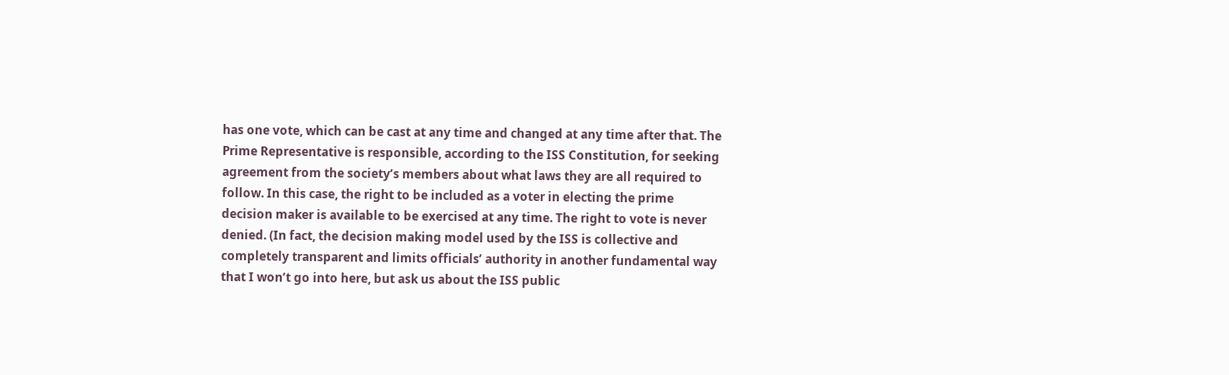has one vote, which can be cast at any time and changed at any time after that. The Prime Representative is responsible, according to the ISS Constitution, for seeking agreement from the society’s members about what laws they are all required to follow. In this case, the right to be included as a voter in electing the prime decision maker is available to be exercised at any time. The right to vote is never denied. (In fact, the decision making model used by the ISS is collective and completely transparent and limits officials’ authority in another fundamental way that I won’t go into here, but ask us about the ISS public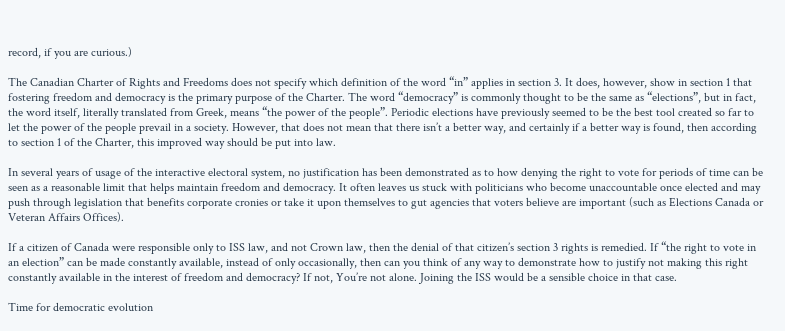record, if you are curious.)

The Canadian Charter of Rights and Freedoms does not specify which definition of the word “in” applies in section 3. It does, however, show in section 1 that fostering freedom and democracy is the primary purpose of the Charter. The word “democracy” is commonly thought to be the same as “elections”, but in fact, the word itself, literally translated from Greek, means “the power of the people”. Periodic elections have previously seemed to be the best tool created so far to let the power of the people prevail in a society. However, that does not mean that there isn’t a better way, and certainly if a better way is found, then according to section 1 of the Charter, this improved way should be put into law.

In several years of usage of the interactive electoral system, no justification has been demonstrated as to how denying the right to vote for periods of time can be seen as a reasonable limit that helps maintain freedom and democracy. It often leaves us stuck with politicians who become unaccountable once elected and may push through legislation that benefits corporate cronies or take it upon themselves to gut agencies that voters believe are important (such as Elections Canada or Veteran Affairs Offices).

If a citizen of Canada were responsible only to ISS law, and not Crown law, then the denial of that citizen’s section 3 rights is remedied. If “the right to vote in an election” can be made constantly available, instead of only occasionally, then can you think of any way to demonstrate how to justify not making this right constantly available in the interest of freedom and democracy? If not, You’re not alone. Joining the ISS would be a sensible choice in that case.

Time for democratic evolution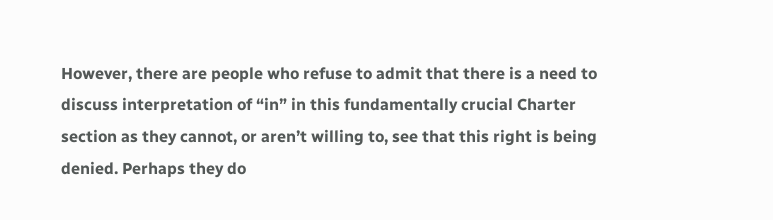However, there are people who refuse to admit that there is a need to discuss interpretation of “in” in this fundamentally crucial Charter section as they cannot, or aren’t willing to, see that this right is being denied. Perhaps they do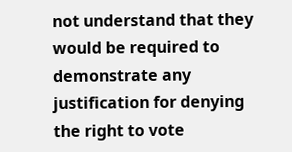not understand that they would be required to demonstrate any justification for denying the right to vote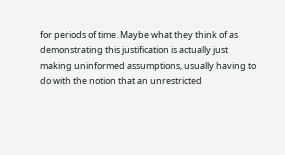for periods of time. Maybe what they think of as demonstrating this justification is actually just making uninformed assumptions, usually having to do with the notion that an unrestricted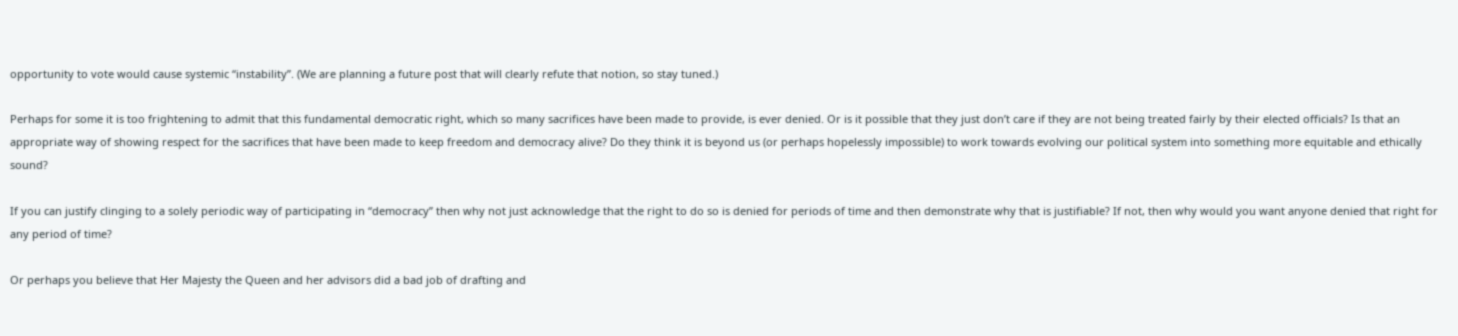opportunity to vote would cause systemic “instability”. (We are planning a future post that will clearly refute that notion, so stay tuned.)

Perhaps for some it is too frightening to admit that this fundamental democratic right, which so many sacrifices have been made to provide, is ever denied. Or is it possible that they just don’t care if they are not being treated fairly by their elected officials? Is that an appropriate way of showing respect for the sacrifices that have been made to keep freedom and democracy alive? Do they think it is beyond us (or perhaps hopelessly impossible) to work towards evolving our political system into something more equitable and ethically sound?

If you can justify clinging to a solely periodic way of participating in “democracy” then why not just acknowledge that the right to do so is denied for periods of time and then demonstrate why that is justifiable? If not, then why would you want anyone denied that right for any period of time?

Or perhaps you believe that Her Majesty the Queen and her advisors did a bad job of drafting and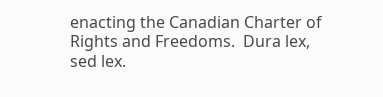enacting the Canadian Charter of Rights and Freedoms.  Dura lex, sed lex.